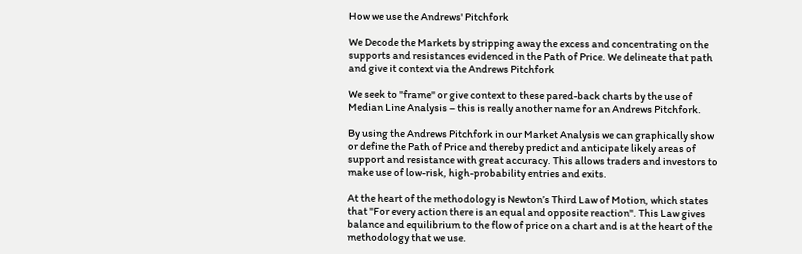How we use the Andrews' Pitchfork

We Decode the Markets by stripping away the excess and concentrating on the supports and resistances evidenced in the Path of Price. We delineate that path and give it context via the Andrews Pitchfork

We seek to "frame" or give context to these pared-back charts by the use of Median Line Analysis – this is really another name for an Andrews Pitchfork.

By using the Andrews Pitchfork in our Market Analysis we can graphically show or define the Path of Price and thereby predict and anticipate likely areas of support and resistance with great accuracy. This allows traders and investors to make use of low-risk, high-probability entries and exits.

At the heart of the methodology is Newton’s Third Law of Motion, which states that "For every action there is an equal and opposite reaction". This Law gives balance and equilibrium to the flow of price on a chart and is at the heart of the methodology that we use.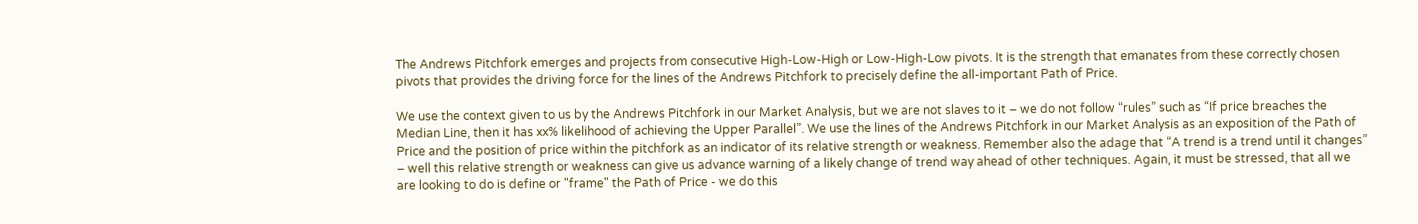The Andrews Pitchfork emerges and projects from consecutive High-Low-High or Low-High-Low pivots. It is the strength that emanates from these correctly chosen pivots that provides the driving force for the lines of the Andrews Pitchfork to precisely define the all-important Path of Price.

We use the context given to us by the Andrews Pitchfork in our Market Analysis, but we are not slaves to it – we do not follow “rules” such as “If price breaches the Median Line, then it has xx% likelihood of achieving the Upper Parallel”. We use the lines of the Andrews Pitchfork in our Market Analysis as an exposition of the Path of Price and the position of price within the pitchfork as an indicator of its relative strength or weakness. Remember also the adage that “A trend is a trend until it changes” – well this relative strength or weakness can give us advance warning of a likely change of trend way ahead of other techniques. Again, it must be stressed, that all we are looking to do is define or "frame" the Path of Price - we do this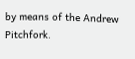by means of the Andrew Pitchfork.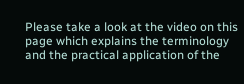Please take a look at the video on this page which explains the terminology and the practical application of the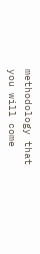methodology that you will come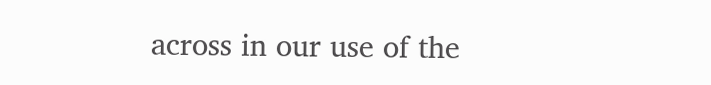across in our use of the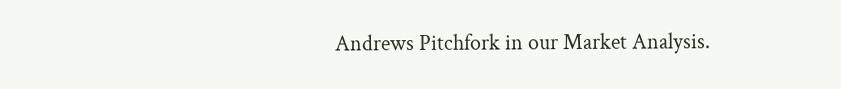Andrews Pitchfork in our Market Analysis.